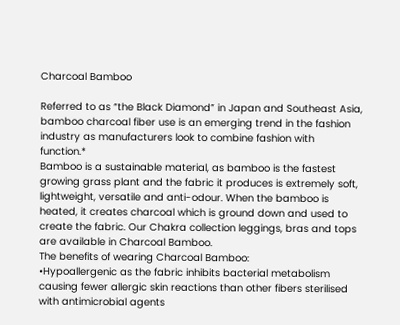Charcoal Bamboo

Referred to as “the Black Diamond” in Japan and Southeast Asia, bamboo charcoal fiber use is an emerging trend in the fashion industry as manufacturers look to combine fashion with function.*
Bamboo is a sustainable material, as bamboo is the fastest growing grass plant and the fabric it produces is extremely soft, lightweight, versatile and anti-odour. When the bamboo is heated, it creates charcoal which is ground down and used to create the fabric. Our Chakra collection leggings, bras and tops are available in Charcoal Bamboo.
The benefits of wearing Charcoal Bamboo:
•Hypoallergenic as the fabric inhibits bacterial metabolism causing fewer allergic skin reactions than other fibers sterilised with antimicrobial agents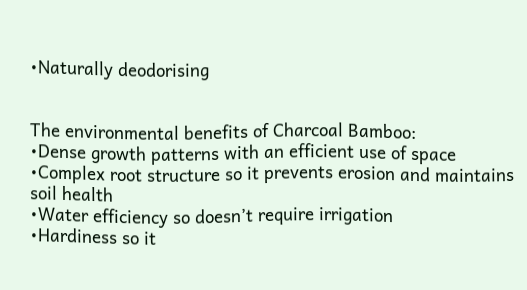•Naturally deodorising


The environmental benefits of Charcoal Bamboo:
•Dense growth patterns with an efficient use of space
•Complex root structure so it prevents erosion and maintains soil health
•Water efficiency so doesn’t require irrigation
•Hardiness so it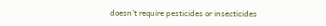doesn’t require pesticides or insecticides